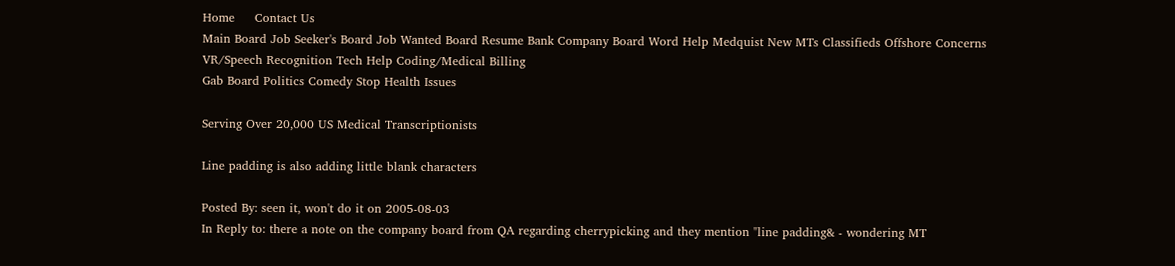Home     Contact Us
Main Board Job Seeker's Board Job Wanted Board Resume Bank Company Board Word Help Medquist New MTs Classifieds Offshore Concerns VR/Speech Recognition Tech Help Coding/Medical Billing
Gab Board Politics Comedy Stop Health Issues

Serving Over 20,000 US Medical Transcriptionists

Line padding is also adding little blank characters

Posted By: seen it, won't do it on 2005-08-03
In Reply to: there a note on the company board from QA regarding cherrypicking and they mention "line padding& - wondering MT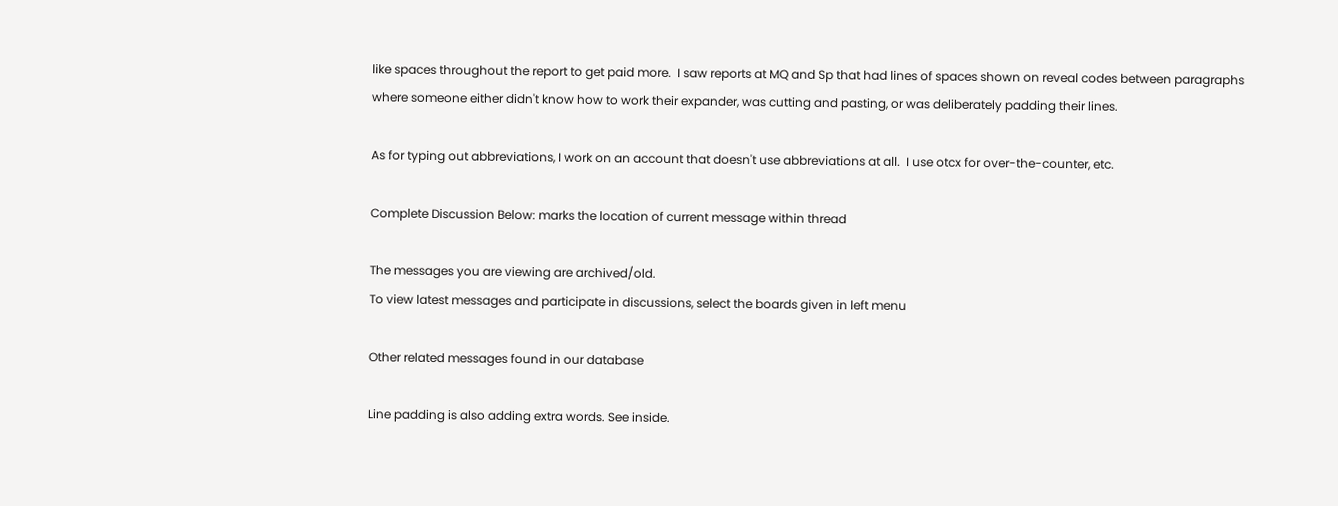like spaces throughout the report to get paid more.  I saw reports at MQ and Sp that had lines of spaces shown on reveal codes between paragraphs where someone either didn't know how to work their expander, was cutting and pasting, or was deliberately padding their lines.

As for typing out abbreviations, I work on an account that doesn't use abbreviations at all.  I use otcx for over-the-counter, etc.

Complete Discussion Below: marks the location of current message within thread

The messages you are viewing are archived/old.
To view latest messages and participate in discussions, select the boards given in left menu

Other related messages found in our database

Line padding is also adding extra words. See inside.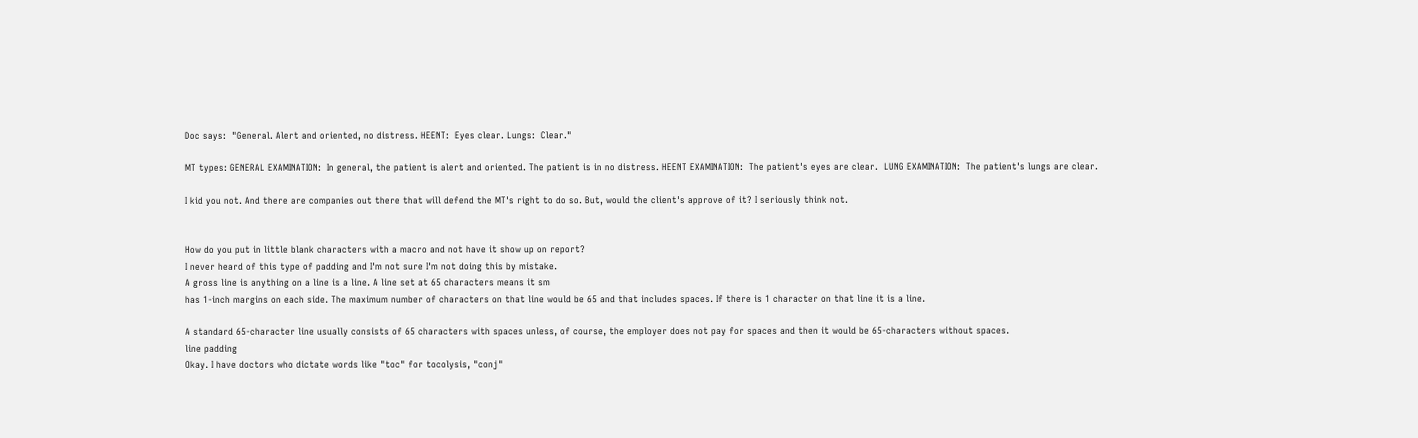Doc says:  "General. Alert and oriented, no distress. HEENT:  Eyes clear. Lungs:  Clear."

MT types: GENERAL EXAMINATION:  In general, the patient is alert and oriented. The patient is in no distress. HEENT EXAMINATION:  The patient's eyes are clear.  LUNG EXAMINATION:  The patient's lungs are clear.

I kid you not. And there are companies out there that will defend the MT's right to do so. But, would the client's approve of it? I seriously think not.


How do you put in little blank characters with a macro and not have it show up on report?
I never heard of this type of padding and I'm not sure I'm not doing this by mistake.
A gross line is anything on a line is a line. A line set at 65 characters means it sm
has 1-inch margins on each side. The maximum number of characters on that line would be 65 and that includes spaces. If there is 1 character on that line it is a line.

A standard 65-character line usually consists of 65 characters with spaces unless, of course, the employer does not pay for spaces and then it would be 65-characters without spaces.
line padding
Okay. I have doctors who dictate words like "toc" for tocolysis, "conj"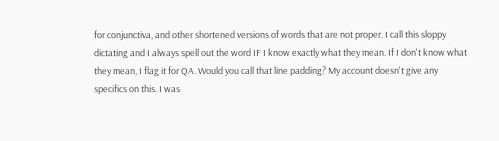for conjunctiva, and other shortened versions of words that are not proper. I call this sloppy dictating and I always spell out the word IF I know exactly what they mean. If I don't know what they mean, I flag it for QA. Would you call that line padding? My account doesn't give any specifics on this. I was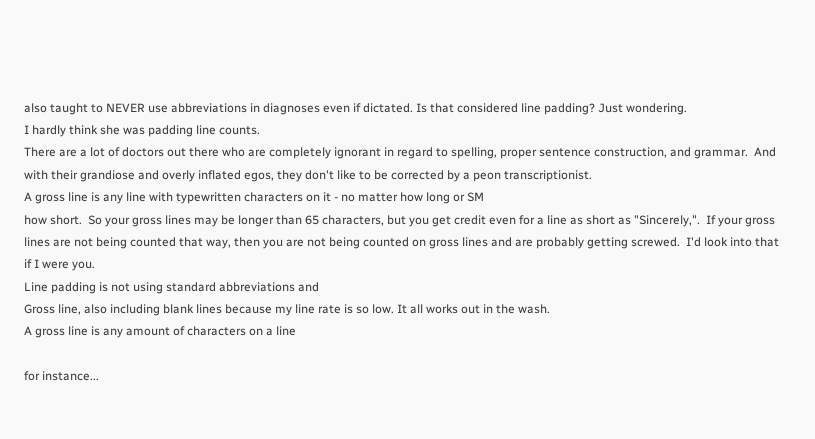also taught to NEVER use abbreviations in diagnoses even if dictated. Is that considered line padding? Just wondering.
I hardly think she was padding line counts.
There are a lot of doctors out there who are completely ignorant in regard to spelling, proper sentence construction, and grammar.  And with their grandiose and overly inflated egos, they don't like to be corrected by a peon transcriptionist.
A gross line is any line with typewritten characters on it - no matter how long or SM
how short.  So your gross lines may be longer than 65 characters, but you get credit even for a line as short as "Sincerely,".  If your gross lines are not being counted that way, then you are not being counted on gross lines and are probably getting screwed.  I'd look into that if I were you.
Line padding is not using standard abbreviations and
Gross line, also including blank lines because my line rate is so low. It all works out in the wash.
A gross line is any amount of characters on a line

for instance...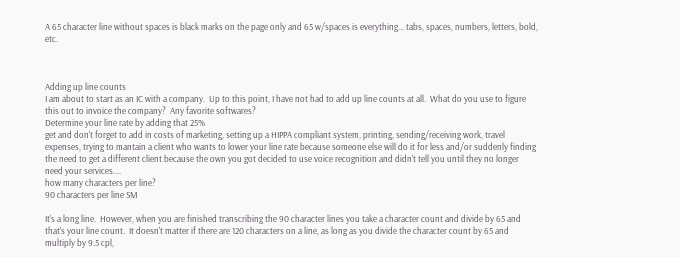A 65 character line without spaces is black marks on the page only and 65 w/spaces is everything... tabs, spaces, numbers, letters, bold, etc.



Adding up line counts
I am about to start as an IC with a company.  Up to this point, I have not had to add up line counts at all.  What do you use to figure this out to invoice the company?  Any favorite softwares?
Determine your line rate by adding that 25%
get and don't forget to add in costs of marketing, setting up a HIPPA compliant system, printing, sending/receiving work, travel expenses, trying to mantain a client who wants to lower your line rate because someone else will do it for less and/or suddenly finding the need to get a different client because the own you got decided to use voice recognition and didn't tell you until they no longer need your services....
how many characters per line?
90 characters per line SM

It's a long line.  However, when you are finished transcribing the 90 character lines you take a character count and divide by 65 and that's your line count.  It doesn't matter if there are 120 characters on a line, as long as you divide the character count by 65 and multiply by 9.5 cpl,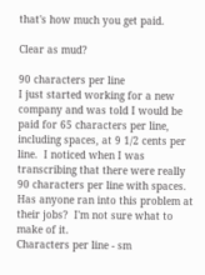that's how much you get paid.

Clear as mud?

90 characters per line
I just started working for a new company and was told I would be paid for 65 characters per line, including spaces, at 9 1/2 cents per line.  I noticed when I was transcribing that there were really 90 characters per line with spaces.  Has anyone ran into this problem at their jobs?  I'm not sure what to make of it.
Characters per line - sm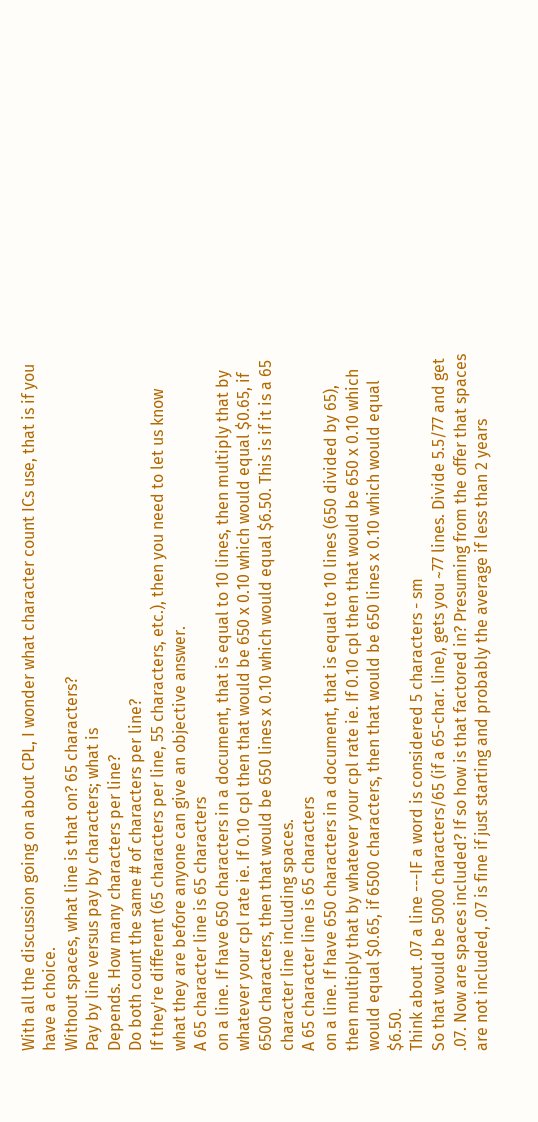With all the discussion going on about CPL, I wonder what character count ICs use, that is if you have a choice.
Without spaces, what line is that on? 65 characters?
Pay by line versus pay by characters; what is
Depends. How many characters per line?
Do both count the same # of characters per line?
If they're different (65 characters per line, 55 characters, etc.), then you need to let us know what they are before anyone can give an objective answer.
A 65 character line is 65 characters
on a line. If have 650 characters in a document, that is equal to 10 lines, then multiply that by whatever your cpl rate ie. If 0.10 cpl then that would be 650 x 0.10 which would equal $0.65, if 6500 characters, then that would be 650 lines x 0.10 which would equal $6.50. This is if it is a 65 character line including spaces.
A 65 character line is 65 characters
on a line. If have 650 characters in a document, that is equal to 10 lines (650 divided by 65), then multiply that by whatever your cpl rate ie. If 0.10 cpl then that would be 650 x 0.10 which would equal $0.65, if 6500 characters, then that would be 650 lines x 0.10 which would equal $6.50.
Think about .07 a line ---IF a word is considered 5 characters - sm
So that would be 5000 characters/65 (if a 65-char. line), gets you ~77 lines. Divide 5.5/77 and get .07. Now are spaces included? If so how is that factored in? Presuming from the offer that spaces are not included, .07 is fine if just starting and probably the average if less than 2 years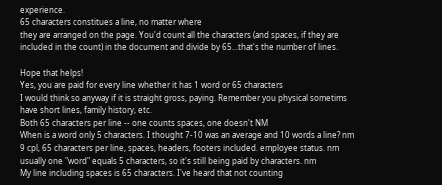experience.
65 characters constitues a line, no matter where
they are arranged on the page. You'd count all the characters (and spaces, if they are included in the count) in the document and divide by 65...that's the number of lines.

Hope that helps!
Yes, you are paid for every line whether it has 1 word or 65 characters
I would think so anyway if it is straight gross, paying. Remember you physical sometims have short lines, family history, etc.
Both 65 characters per line -- one counts spaces, one doesn't NM
When is a word only 5 characters. I thought 7-10 was an average and 10 words a line? nm
9 cpl, 65 characters per line, spaces, headers, footers included. employee status. nm
usually one "word" equals 5 characters, so it's still being paid by characters. nm
My line including spaces is 65 characters. I've heard that not counting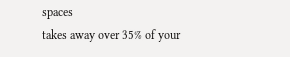spaces
takes away over 35% of your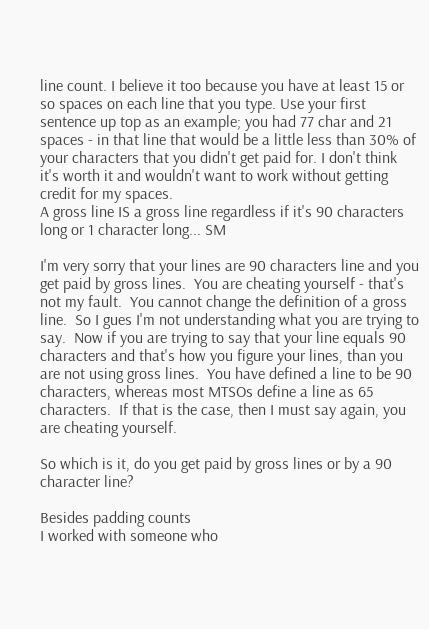line count. I believe it too because you have at least 15 or so spaces on each line that you type. Use your first sentence up top as an example; you had 77 char and 21 spaces - in that line that would be a little less than 30% of your characters that you didn't get paid for. I don't think it's worth it and wouldn't want to work without getting credit for my spaces.
A gross line IS a gross line regardless if it's 90 characters long or 1 character long... SM

I'm very sorry that your lines are 90 characters line and you get paid by gross lines.  You are cheating yourself - that's not my fault.  You cannot change the definition of a gross line.  So I gues I'm not understanding what you are trying to say.  Now if you are trying to say that your line equals 90 characters and that's how you figure your lines, than you are not using gross lines.  You have defined a line to be 90 characters, whereas most MTSOs define a line as 65 characters.  If that is the case, then I must say again, you are cheating yourself.

So which is it, do you get paid by gross lines or by a 90 character line?

Besides padding counts
I worked with someone who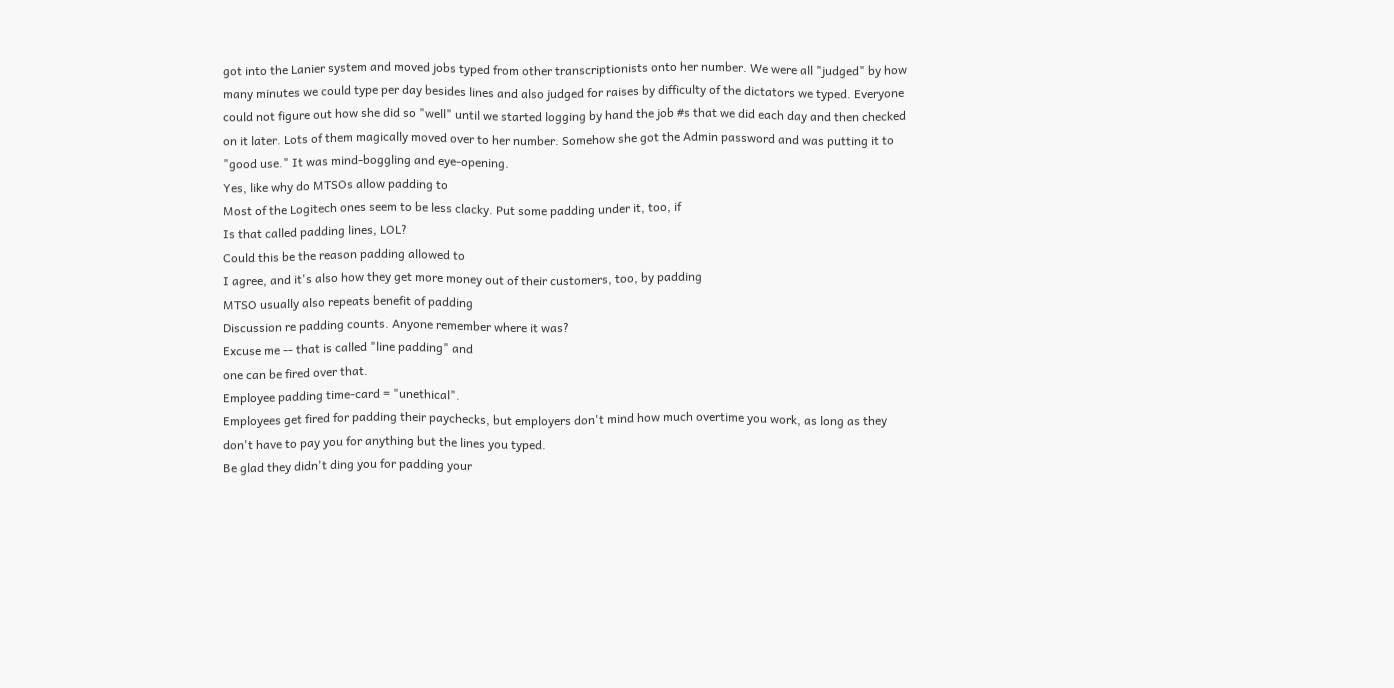got into the Lanier system and moved jobs typed from other transcriptionists onto her number. We were all "judged" by how many minutes we could type per day besides lines and also judged for raises by difficulty of the dictators we typed. Everyone could not figure out how she did so "well" until we started logging by hand the job #s that we did each day and then checked on it later. Lots of them magically moved over to her number. Somehow she got the Admin password and was putting it to "good use." It was mind-boggling and eye-opening.
Yes, like why do MTSOs allow padding to
Most of the Logitech ones seem to be less clacky. Put some padding under it, too, if
Is that called padding lines, LOL?
Could this be the reason padding allowed to
I agree, and it's also how they get more money out of their customers, too, by padding
MTSO usually also repeats benefit of padding
Discussion re padding counts. Anyone remember where it was?
Excuse me -- that is called "line padding" and
one can be fired over that.
Employee padding time-card = "unethical".
Employees get fired for padding their paychecks, but employers don't mind how much overtime you work, as long as they don't have to pay you for anything but the lines you typed.
Be glad they didn't ding you for padding your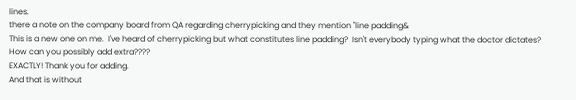lines.
there a note on the company board from QA regarding cherrypicking and they mention "line padding&
This is a new one on me.  I've heard of cherrypicking but what constitutes line padding?  Isn't everybody typing what the doctor dictates?  How can you possibly add extra????
EXACTLY! Thank you for adding.
And that is without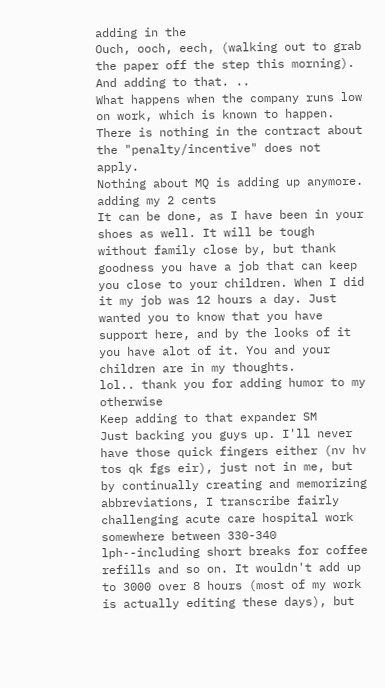adding in the
Ouch, ooch, eech, (walking out to grab the paper off the step this morning).
And adding to that. ..
What happens when the company runs low on work, which is known to happen.  There is nothing in the contract about the "penalty/incentive" does not apply.
Nothing about MQ is adding up anymore.
adding my 2 cents
It can be done, as I have been in your shoes as well. It will be tough without family close by, but thank goodness you have a job that can keep you close to your children. When I did it my job was 12 hours a day. Just wanted you to know that you have support here, and by the looks of it you have alot of it. You and your children are in my thoughts.
lol.. thank you for adding humor to my otherwise
Keep adding to that expander SM
Just backing you guys up. I'll never have those quick fingers either (nv hv tos qk fgs eir), just not in me, but by continually creating and memorizing abbreviations, I transcribe fairly challenging acute care hospital work somewhere between 330-340 lph--including short breaks for coffee refills and so on. It wouldn't add up to 3000 over 8 hours (most of my work is actually editing these days), but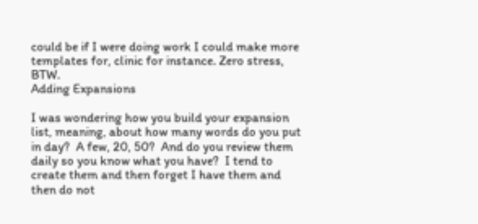could be if I were doing work I could make more templates for, clinic for instance. Zero stress, BTW.
Adding Expansions

I was wondering how you build your expansion list, meaning, about how many words do you put in day?  A few, 20, 50?  And do you review them daily so you know what you have?  I tend to create them and then forget I have them and then do not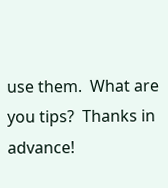use them.  What are you tips?  Thanks in advance!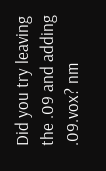Did you try leaving the .09 and adding .09.vox? nm